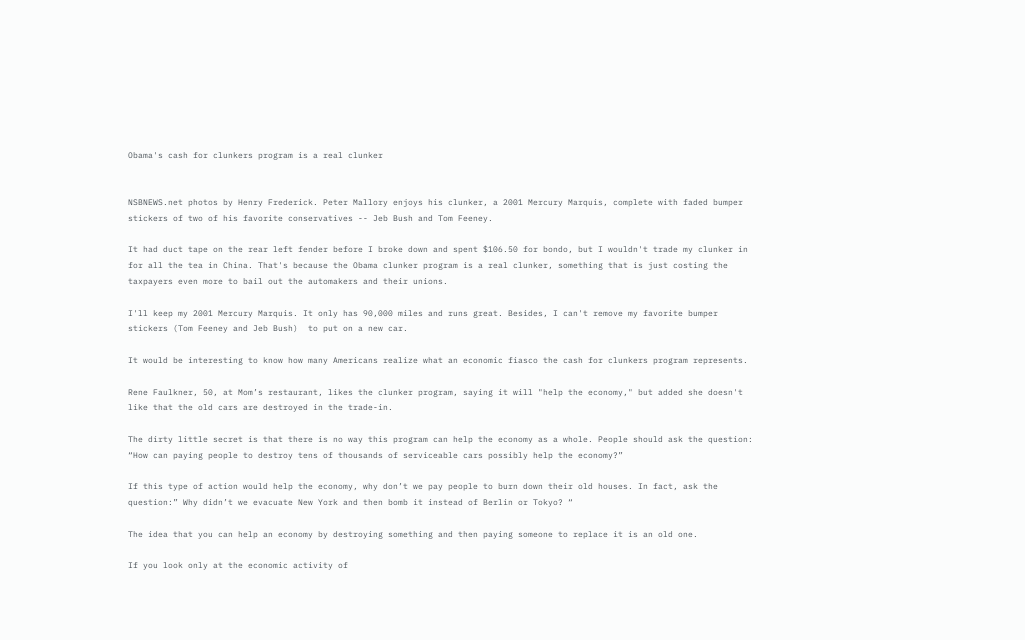Obama's cash for clunkers program is a real clunker


NSBNEWS.net photos by Henry Frederick. Peter Mallory enjoys his clunker, a 2001 Mercury Marquis, complete with faded bumper stickers of two of his favorite conservatives -- Jeb Bush and Tom Feeney.

It had duct tape on the rear left fender before I broke down and spent $106.50 for bondo, but I wouldn't trade my clunker in for all the tea in China. That's because the Obama clunker program is a real clunker, something that is just costing the taxpayers even more to bail out the automakers and their unions.

I'll keep my 2001 Mercury Marquis. It only has 90,000 miles and runs great. Besides, I can't remove my favorite bumper stickers (Tom Feeney and Jeb Bush)  to put on a new car.

It would be interesting to know how many Americans realize what an economic fiasco the cash for clunkers program represents.

Rene Faulkner, 50, at Mom’s restaurant, likes the clunker program, saying it will "help the economy," but added she doesn't like that the old cars are destroyed in the trade-in.

The dirty little secret is that there is no way this program can help the economy as a whole. People should ask the question: “How can paying people to destroy tens of thousands of serviceable cars possibly help the economy?”

If this type of action would help the economy, why don’t we pay people to burn down their old houses. In fact, ask the question:” Why didn’t we evacuate New York and then bomb it instead of Berlin or Tokyo? “

The idea that you can help an economy by destroying something and then paying someone to replace it is an old one.

If you look only at the economic activity of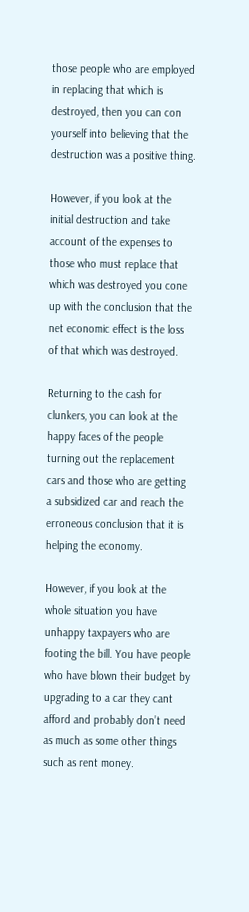those people who are employed in replacing that which is destroyed, then you can con yourself into believing that the destruction was a positive thing.

However, if you look at the initial destruction and take account of the expenses to those who must replace that which was destroyed you cone up with the conclusion that the net economic effect is the loss of that which was destroyed.

Returning to the cash for clunkers, you can look at the happy faces of the people turning out the replacement cars and those who are getting a subsidized car and reach the erroneous conclusion that it is helping the economy.

However, if you look at the whole situation you have unhappy taxpayers who are footing the bill. You have people who have blown their budget by upgrading to a car they cant afford and probably don’t need as much as some other things such as rent money.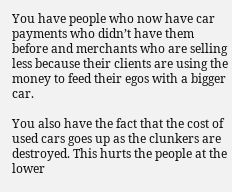You have people who now have car payments who didn’t have them before and merchants who are selling less because their clients are using the money to feed their egos with a bigger car.

You also have the fact that the cost of used cars goes up as the clunkers are destroyed. This hurts the people at the lower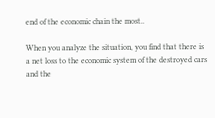end of the economic chain the most..

When you analyze the situation, you find that there is a net loss to the economic system of the destroyed cars and the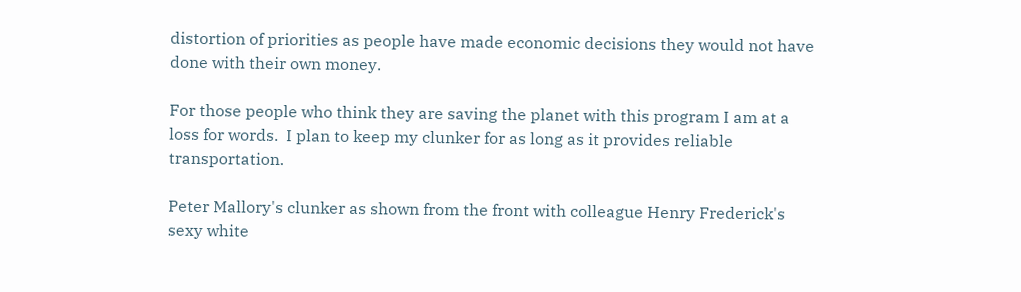distortion of priorities as people have made economic decisions they would not have done with their own money.

For those people who think they are saving the planet with this program I am at a loss for words.  I plan to keep my clunker for as long as it provides reliable transportation.

Peter Mallory's clunker as shown from the front with colleague Henry Frederick's sexy white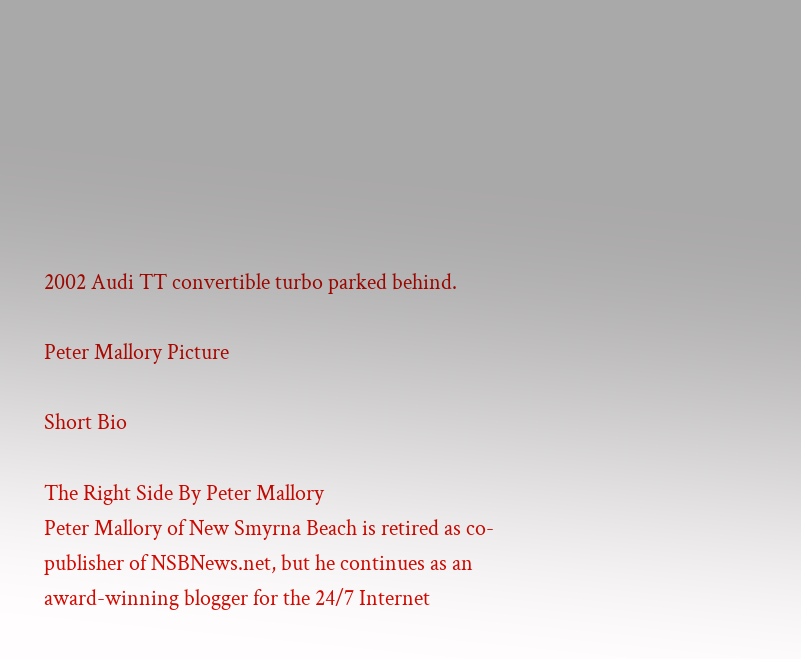2002 Audi TT convertible turbo parked behind.

Peter Mallory Picture

Short Bio

The Right Side By Peter Mallory
Peter Mallory of New Smyrna Beach is retired as co-publisher of NSBNews.net, but he continues as an award-winning blogger for the 24/7 Internet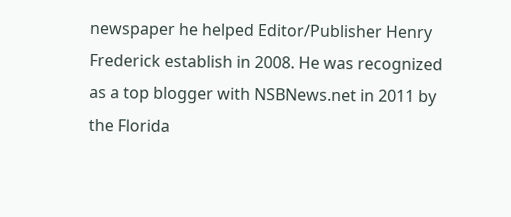newspaper he helped Editor/Publisher Henry Frederick establish in 2008. He was recognized as a top blogger with NSBNews.net in 2011 by the Florida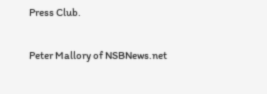Press Club.

Peter Mallory of NSBNews.net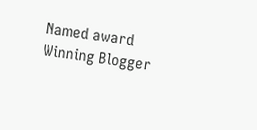Named award Winning Blogger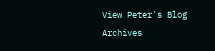View Peter's Blog Archives